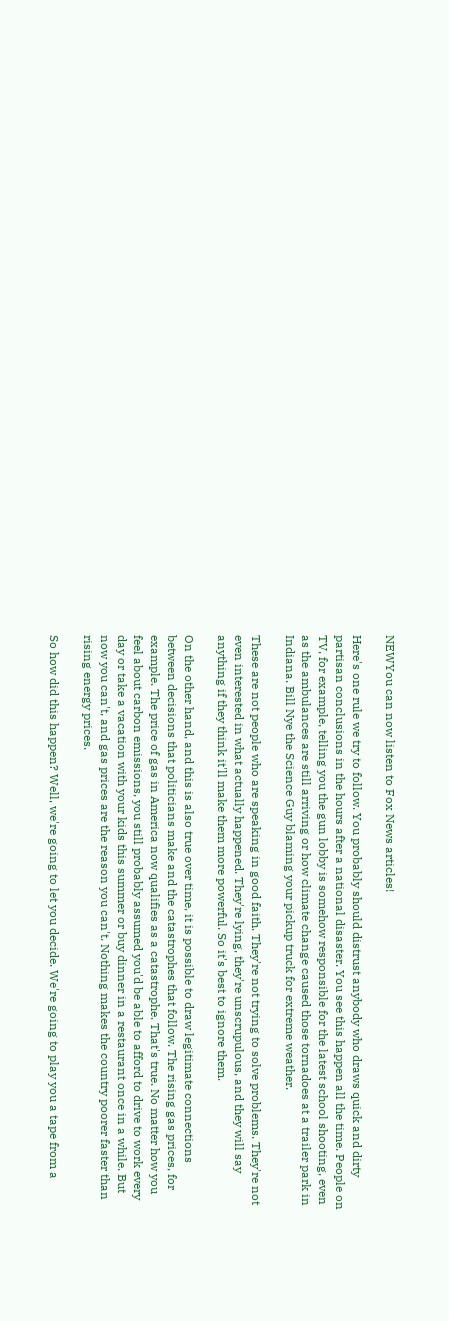NEWYou can now listen to Fox News articles!

Here's one rule we try to follow. You probably should distrust anybody who draws quick and dirty partisan conclusions in the hours after a national disaster. You see this happen all the time. People on TV, for example, telling you the gun lobby is somehow responsible for the latest school shooting, even as the ambulances are still arriving or how climate change caused those tornadoes at a trailer park in Indiana. Bill Nye the Science Guy blaming your pickup truck for extreme weather.

These are not people who are speaking in good faith. They're not trying to solve problems. They're not even interested in what actually happened. They're lying, they're unscrupulous, and they will say anything if they think it'll make them more powerful. So it's best to ignore them.

On the other hand, and this is also true over time, it is possible to draw legitimate connections between decisions that politicians make and the catastrophes that follow. The rising gas prices, for example. The price of gas in America now qualifies as a catastrophe. That's true. No matter how you feel about carbon emissions, you still probably assumed you'd be able to afford to drive to work every day or take a vacation with your kids this summer or buy dinner in a restaurant once in a while. But now you can't, and gas prices are the reason you can't. Nothing makes the country poorer faster than rising energy prices.

So how did this happen? Well, we're going to let you decide. We're going to play you a tape from a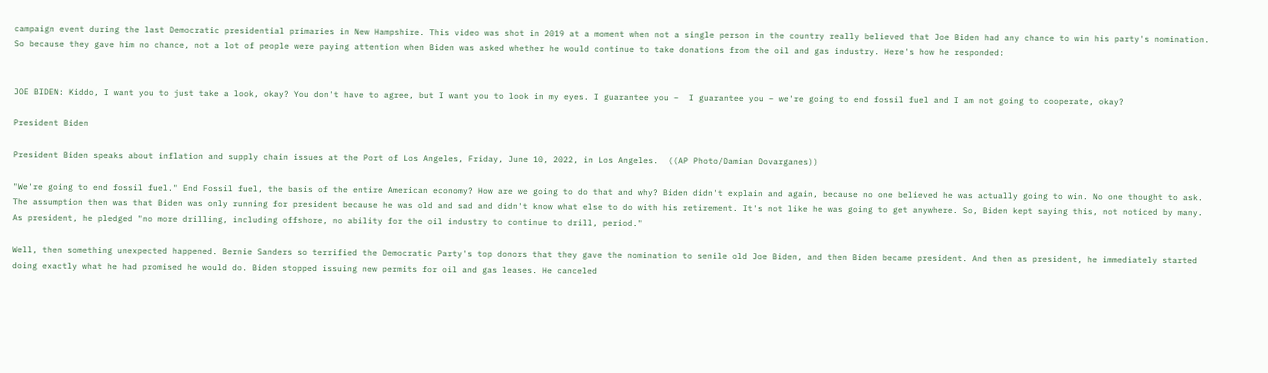campaign event during the last Democratic presidential primaries in New Hampshire. This video was shot in 2019 at a moment when not a single person in the country really believed that Joe Biden had any chance to win his party's nomination. So because they gave him no chance, not a lot of people were paying attention when Biden was asked whether he would continue to take donations from the oil and gas industry. Here's how he responded:


JOE BIDEN: Kiddo, I want you to just take a look, okay? You don't have to agree, but I want you to look in my eyes. I guarantee you –  I guarantee you – we're going to end fossil fuel and I am not going to cooperate, okay?

President Biden

President Biden speaks about inflation and supply chain issues at the Port of Los Angeles, Friday, June 10, 2022, in Los Angeles.  ((AP Photo/Damian Dovarganes))

"We're going to end fossil fuel." End Fossil fuel, the basis of the entire American economy? How are we going to do that and why? Biden didn't explain and again, because no one believed he was actually going to win. No one thought to ask. The assumption then was that Biden was only running for president because he was old and sad and didn't know what else to do with his retirement. It's not like he was going to get anywhere. So, Biden kept saying this, not noticed by many. As president, he pledged "no more drilling, including offshore, no ability for the oil industry to continue to drill, period."

Well, then something unexpected happened. Bernie Sanders so terrified the Democratic Party's top donors that they gave the nomination to senile old Joe Biden, and then Biden became president. And then as president, he immediately started doing exactly what he had promised he would do. Biden stopped issuing new permits for oil and gas leases. He canceled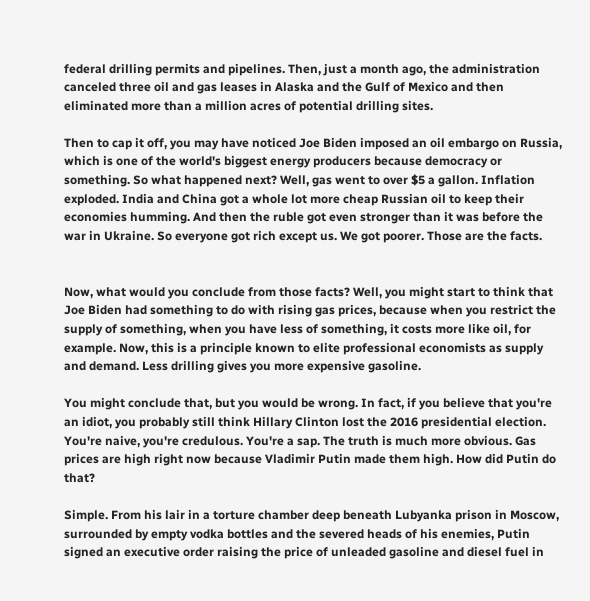federal drilling permits and pipelines. Then, just a month ago, the administration canceled three oil and gas leases in Alaska and the Gulf of Mexico and then eliminated more than a million acres of potential drilling sites.

Then to cap it off, you may have noticed Joe Biden imposed an oil embargo on Russia, which is one of the world's biggest energy producers because democracy or something. So what happened next? Well, gas went to over $5 a gallon. Inflation exploded. India and China got a whole lot more cheap Russian oil to keep their economies humming. And then the ruble got even stronger than it was before the war in Ukraine. So everyone got rich except us. We got poorer. Those are the facts.


Now, what would you conclude from those facts? Well, you might start to think that Joe Biden had something to do with rising gas prices, because when you restrict the supply of something, when you have less of something, it costs more like oil, for example. Now, this is a principle known to elite professional economists as supply and demand. Less drilling gives you more expensive gasoline.

You might conclude that, but you would be wrong. In fact, if you believe that you're an idiot, you probably still think Hillary Clinton lost the 2016 presidential election. You're naive, you're credulous. You're a sap. The truth is much more obvious. Gas prices are high right now because Vladimir Putin made them high. How did Putin do that?

Simple. From his lair in a torture chamber deep beneath Lubyanka prison in Moscow, surrounded by empty vodka bottles and the severed heads of his enemies, Putin signed an executive order raising the price of unleaded gasoline and diesel fuel in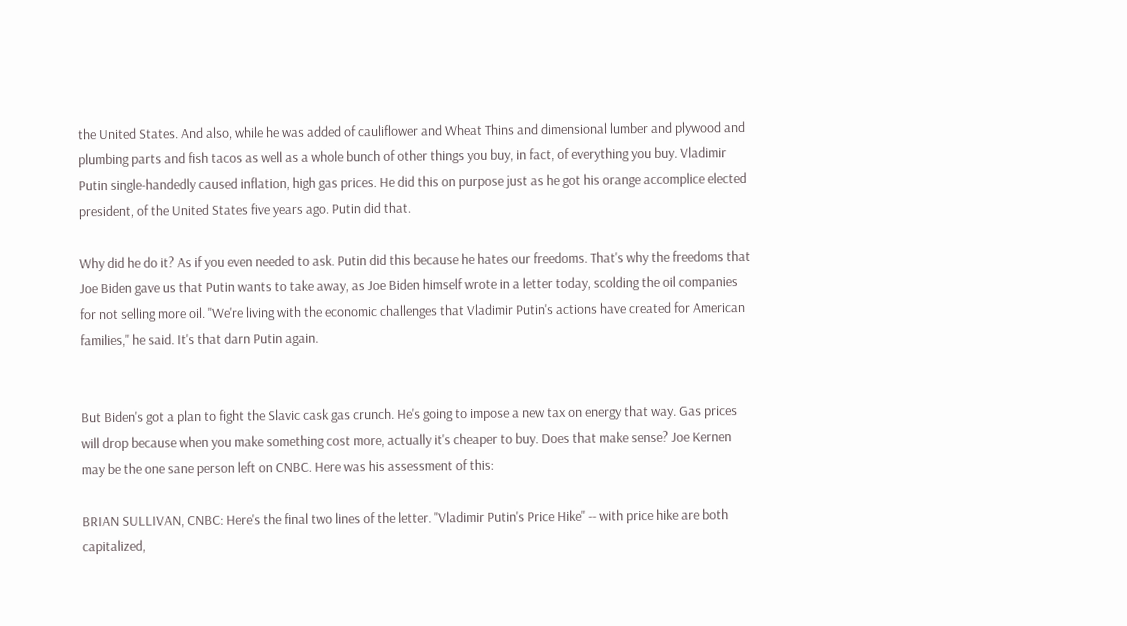the United States. And also, while he was added of cauliflower and Wheat Thins and dimensional lumber and plywood and plumbing parts and fish tacos as well as a whole bunch of other things you buy, in fact, of everything you buy. Vladimir Putin single-handedly caused inflation, high gas prices. He did this on purpose just as he got his orange accomplice elected president, of the United States five years ago. Putin did that.

Why did he do it? As if you even needed to ask. Putin did this because he hates our freedoms. That's why the freedoms that Joe Biden gave us that Putin wants to take away, as Joe Biden himself wrote in a letter today, scolding the oil companies for not selling more oil. "We're living with the economic challenges that Vladimir Putin's actions have created for American families," he said. It's that darn Putin again.


But Biden's got a plan to fight the Slavic cask gas crunch. He's going to impose a new tax on energy that way. Gas prices will drop because when you make something cost more, actually it's cheaper to buy. Does that make sense? Joe Kernen may be the one sane person left on CNBC. Here was his assessment of this:

BRIAN SULLIVAN, CNBC: Here's the final two lines of the letter. "Vladimir Putin's Price Hike" -- with price hike are both capitalized,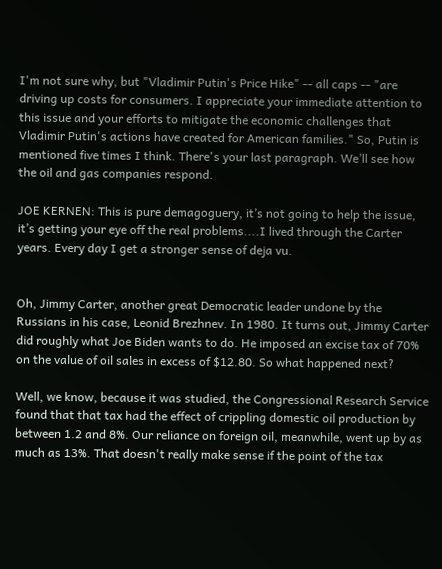I'm not sure why, but "Vladimir Putin's Price Hike" -- all caps -- "are driving up costs for consumers. I appreciate your immediate attention to this issue and your efforts to mitigate the economic challenges that Vladimir Putin's actions have created for American families." So, Putin is mentioned five times I think. There's your last paragraph. We’ll see how the oil and gas companies respond.

JOE KERNEN: This is pure demagoguery, it’s not going to help the issue, it’s getting your eye off the real problems....I lived through the Carter years. Every day I get a stronger sense of deja vu.


Oh, Jimmy Carter, another great Democratic leader undone by the Russians in his case, Leonid Brezhnev. In 1980. It turns out, Jimmy Carter did roughly what Joe Biden wants to do. He imposed an excise tax of 70% on the value of oil sales in excess of $12.80. So what happened next?

Well, we know, because it was studied, the Congressional Research Service found that that tax had the effect of crippling domestic oil production by between 1.2 and 8%. Our reliance on foreign oil, meanwhile, went up by as much as 13%. That doesn't really make sense if the point of the tax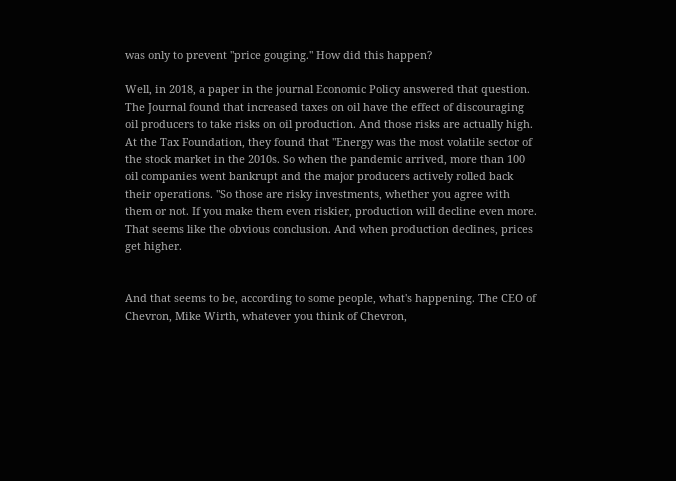was only to prevent "price gouging." How did this happen?

Well, in 2018, a paper in the journal Economic Policy answered that question. The Journal found that increased taxes on oil have the effect of discouraging oil producers to take risks on oil production. And those risks are actually high. At the Tax Foundation, they found that "Energy was the most volatile sector of the stock market in the 2010s. So when the pandemic arrived, more than 100 oil companies went bankrupt and the major producers actively rolled back their operations. "So those are risky investments, whether you agree with them or not. If you make them even riskier, production will decline even more. That seems like the obvious conclusion. And when production declines, prices get higher.


And that seems to be, according to some people, what's happening. The CEO of Chevron, Mike Wirth, whatever you think of Chevron,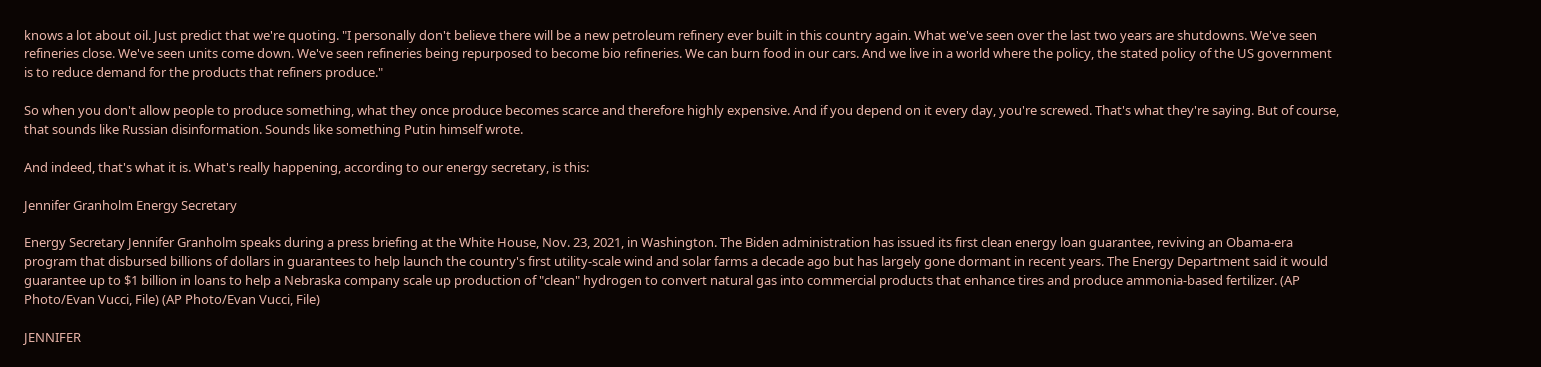knows a lot about oil. Just predict that we're quoting. "I personally don't believe there will be a new petroleum refinery ever built in this country again. What we've seen over the last two years are shutdowns. We've seen refineries close. We've seen units come down. We've seen refineries being repurposed to become bio refineries. We can burn food in our cars. And we live in a world where the policy, the stated policy of the US government is to reduce demand for the products that refiners produce."

So when you don't allow people to produce something, what they once produce becomes scarce and therefore highly expensive. And if you depend on it every day, you're screwed. That's what they're saying. But of course, that sounds like Russian disinformation. Sounds like something Putin himself wrote.

And indeed, that's what it is. What's really happening, according to our energy secretary, is this:

Jennifer Granholm Energy Secretary

Energy Secretary Jennifer Granholm speaks during a press briefing at the White House, Nov. 23, 2021, in Washington. The Biden administration has issued its first clean energy loan guarantee, reviving an Obama-era program that disbursed billions of dollars in guarantees to help launch the country's first utility-scale wind and solar farms a decade ago but has largely gone dormant in recent years. The Energy Department said it would guarantee up to $1 billion in loans to help a Nebraska company scale up production of "clean" hydrogen to convert natural gas into commercial products that enhance tires and produce ammonia-based fertilizer. (AP Photo/Evan Vucci, File) (AP Photo/Evan Vucci, File)

JENNIFER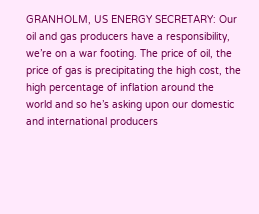GRANHOLM, US ENERGY SECRETARY: Our oil and gas producers have a responsibility, we’re on a war footing. The price of oil, the price of gas is precipitating the high cost, the high percentage of inflation around the world and so he’s asking upon our domestic and international producers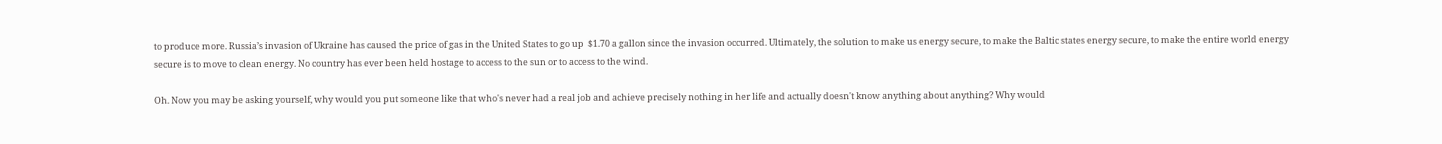to produce more. Russia’s invasion of Ukraine has caused the price of gas in the United States to go up  $1.70 a gallon since the invasion occurred. Ultimately, the solution to make us energy secure, to make the Baltic states energy secure, to make the entire world energy secure is to move to clean energy. No country has ever been held hostage to access to the sun or to access to the wind.

Oh. Now you may be asking yourself, why would you put someone like that who's never had a real job and achieve precisely nothing in her life and actually doesn't know anything about anything? Why would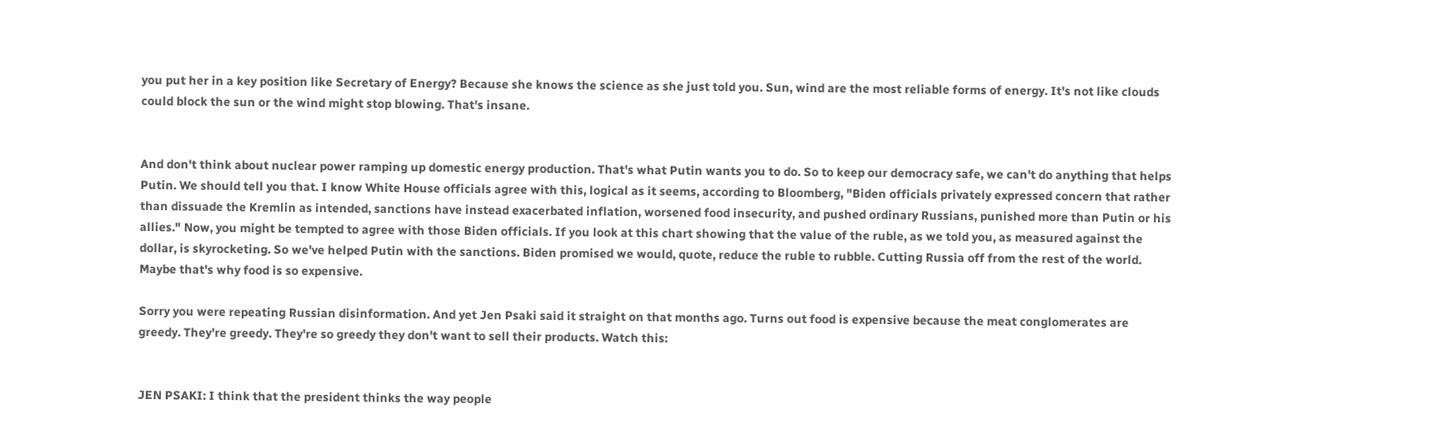you put her in a key position like Secretary of Energy? Because she knows the science as she just told you. Sun, wind are the most reliable forms of energy. It's not like clouds could block the sun or the wind might stop blowing. That's insane.


And don't think about nuclear power ramping up domestic energy production. That's what Putin wants you to do. So to keep our democracy safe, we can't do anything that helps Putin. We should tell you that. I know White House officials agree with this, logical as it seems, according to Bloomberg, "Biden officials privately expressed concern that rather than dissuade the Kremlin as intended, sanctions have instead exacerbated inflation, worsened food insecurity, and pushed ordinary Russians, punished more than Putin or his allies." Now, you might be tempted to agree with those Biden officials. If you look at this chart showing that the value of the ruble, as we told you, as measured against the dollar, is skyrocketing. So we've helped Putin with the sanctions. Biden promised we would, quote, reduce the ruble to rubble. Cutting Russia off from the rest of the world. Maybe that's why food is so expensive.

Sorry you were repeating Russian disinformation. And yet Jen Psaki said it straight on that months ago. Turns out food is expensive because the meat conglomerates are greedy. They're greedy. They're so greedy they don't want to sell their products. Watch this:


JEN PSAKI: I think that the president thinks the way people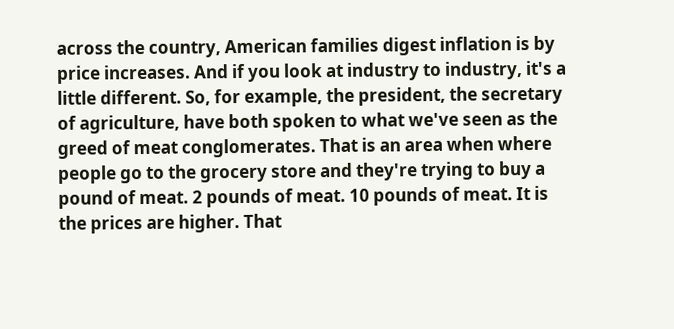across the country, American families digest inflation is by price increases. And if you look at industry to industry, it's a little different. So, for example, the president, the secretary of agriculture, have both spoken to what we've seen as the greed of meat conglomerates. That is an area when where people go to the grocery store and they're trying to buy a pound of meat. 2 pounds of meat. 10 pounds of meat. It is the prices are higher. That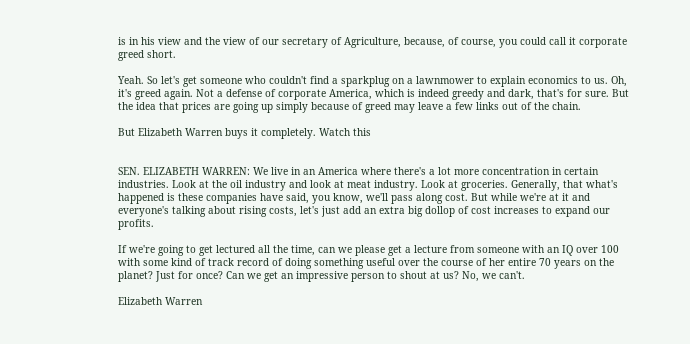is in his view and the view of our secretary of Agriculture, because, of course, you could call it corporate greed short.

Yeah. So let's get someone who couldn't find a sparkplug on a lawnmower to explain economics to us. Oh, it's greed again. Not a defense of corporate America, which is indeed greedy and dark, that's for sure. But the idea that prices are going up simply because of greed may leave a few links out of the chain.

But Elizabeth Warren buys it completely. Watch this


SEN. ELIZABETH WARREN: We live in an America where there's a lot more concentration in certain industries. Look at the oil industry and look at meat industry. Look at groceries. Generally, that what's happened is these companies have said, you know, we'll pass along cost. But while we're at it and everyone's talking about rising costs, let's just add an extra big dollop of cost increases to expand our profits.

If we're going to get lectured all the time, can we please get a lecture from someone with an IQ over 100 with some kind of track record of doing something useful over the course of her entire 70 years on the planet? Just for once? Can we get an impressive person to shout at us? No, we can't.

Elizabeth Warren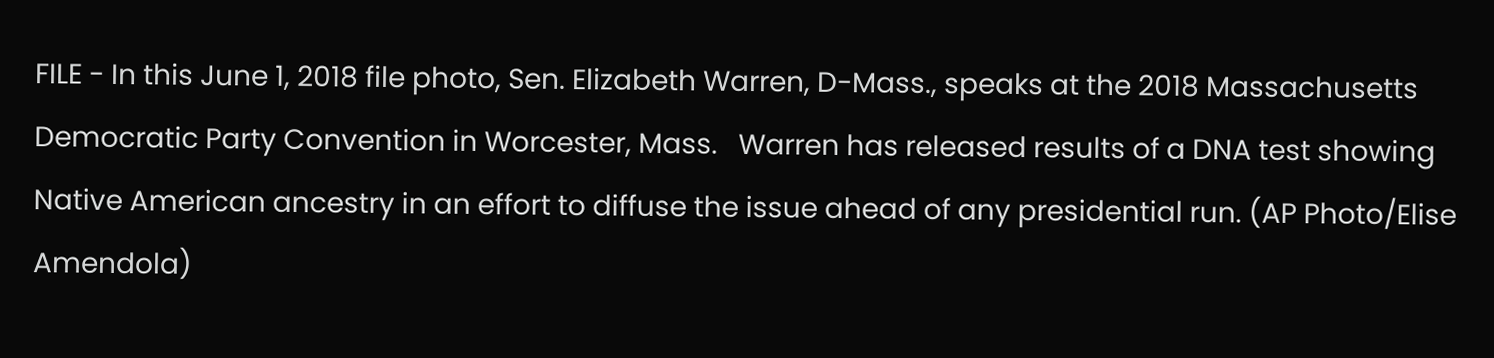FILE - In this June 1, 2018 file photo, Sen. Elizabeth Warren, D-Mass., speaks at the 2018 Massachusetts Democratic Party Convention in Worcester, Mass.   Warren has released results of a DNA test showing Native American ancestry in an effort to diffuse the issue ahead of any presidential run. (AP Photo/Elise Amendola)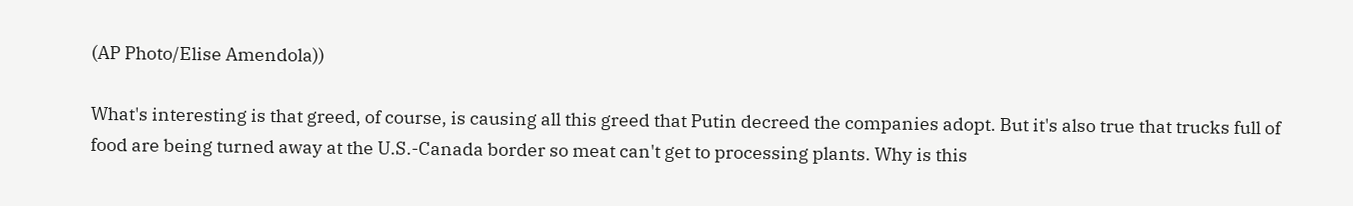(AP Photo/Elise Amendola))

What's interesting is that greed, of course, is causing all this greed that Putin decreed the companies adopt. But it's also true that trucks full of food are being turned away at the U.S.-Canada border so meat can't get to processing plants. Why is this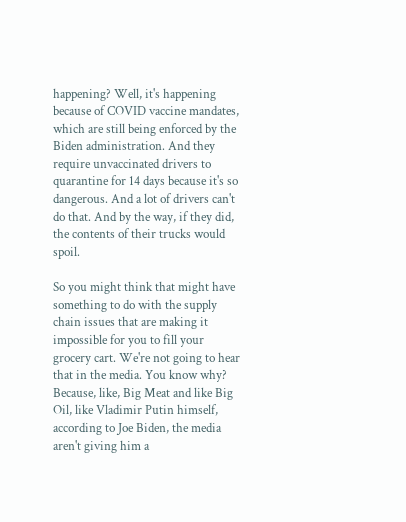happening? Well, it's happening because of COVID vaccine mandates, which are still being enforced by the Biden administration. And they require unvaccinated drivers to quarantine for 14 days because it's so dangerous. And a lot of drivers can't do that. And by the way, if they did, the contents of their trucks would spoil.

So you might think that might have something to do with the supply chain issues that are making it impossible for you to fill your grocery cart. We're not going to hear that in the media. You know why? Because, like, Big Meat and like Big Oil, like Vladimir Putin himself, according to Joe Biden, the media aren't giving him a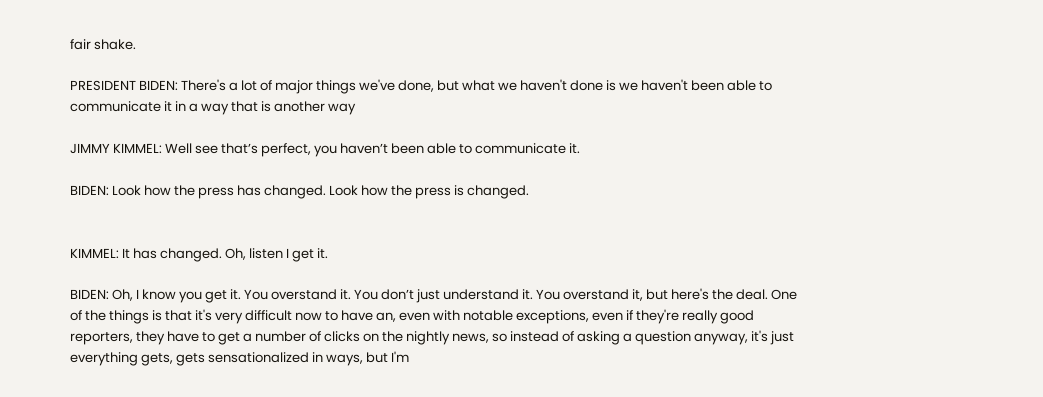fair shake.

PRESIDENT BIDEN: There's a lot of major things we've done, but what we haven't done is we haven't been able to communicate it in a way that is another way

JIMMY KIMMEL: Well see that’s perfect, you haven’t been able to communicate it.

BIDEN: Look how the press has changed. Look how the press is changed.


KIMMEL: It has changed. Oh, listen I get it.

BIDEN: Oh, I know you get it. You overstand it. You don’t just understand it. You overstand it, but here's the deal. One of the things is that it's very difficult now to have an, even with notable exceptions, even if they're really good reporters, they have to get a number of clicks on the nightly news, so instead of asking a question anyway, it's just everything gets, gets sensationalized in ways, but I'm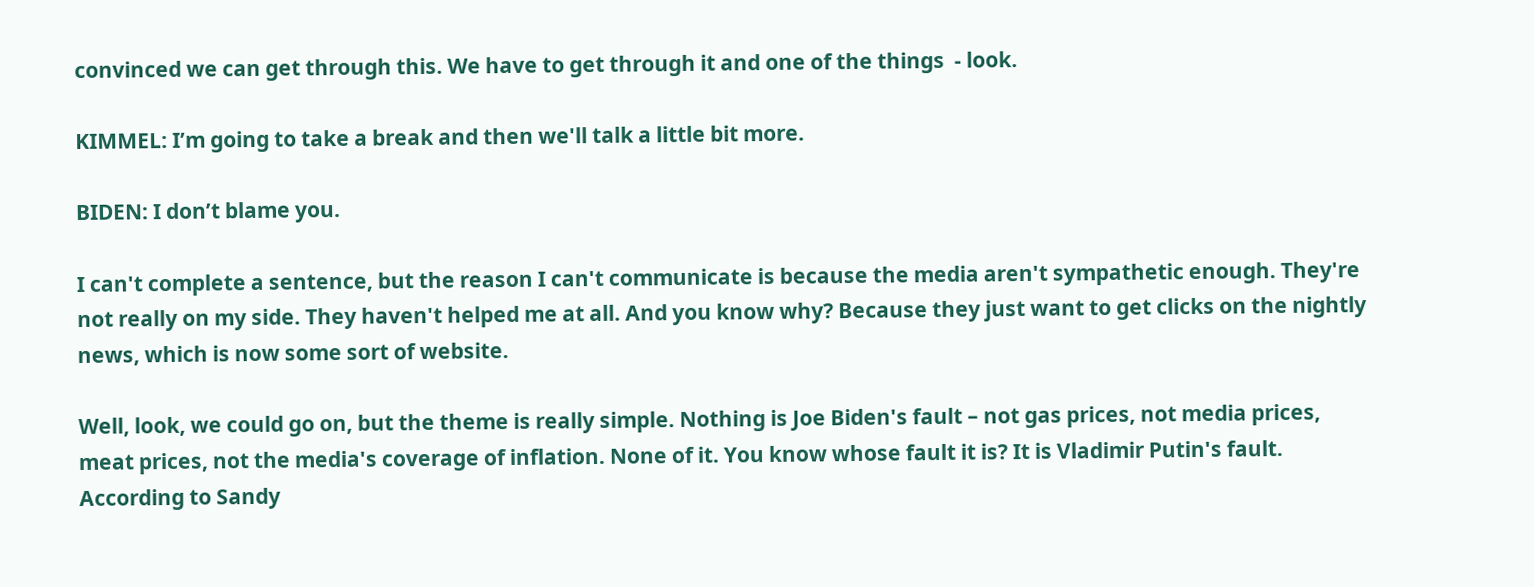convinced we can get through this. We have to get through it and one of the things  - look.

KIMMEL: I’m going to take a break and then we'll talk a little bit more.

BIDEN: I don’t blame you.

I can't complete a sentence, but the reason I can't communicate is because the media aren't sympathetic enough. They're not really on my side. They haven't helped me at all. And you know why? Because they just want to get clicks on the nightly news, which is now some sort of website.

Well, look, we could go on, but the theme is really simple. Nothing is Joe Biden's fault – not gas prices, not media prices, meat prices, not the media's coverage of inflation. None of it. You know whose fault it is? It is Vladimir Putin's fault. According to Sandy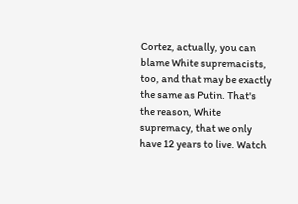Cortez, actually, you can blame White supremacists, too, and that may be exactly the same as Putin. That's the reason, White supremacy, that we only have 12 years to live. Watch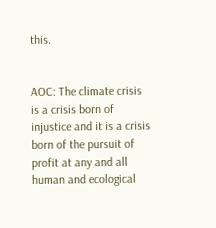this.


AOC: The climate crisis is a crisis born of injustice and it is a crisis born of the pursuit of profit at any and all human and ecological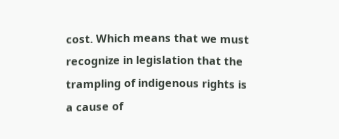cost. Which means that we must recognize in legislation that the trampling of indigenous rights is a cause of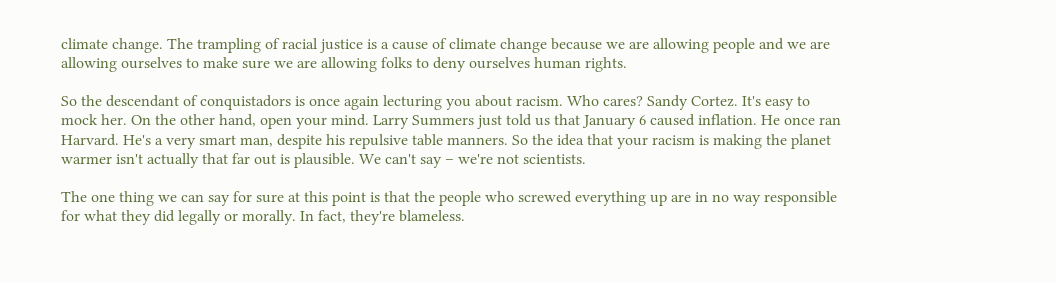climate change. The trampling of racial justice is a cause of climate change because we are allowing people and we are allowing ourselves to make sure we are allowing folks to deny ourselves human rights.

So the descendant of conquistadors is once again lecturing you about racism. Who cares? Sandy Cortez. It's easy to mock her. On the other hand, open your mind. Larry Summers just told us that January 6 caused inflation. He once ran Harvard. He's a very smart man, despite his repulsive table manners. So the idea that your racism is making the planet warmer isn't actually that far out is plausible. We can't say – we're not scientists.

The one thing we can say for sure at this point is that the people who screwed everything up are in no way responsible for what they did legally or morally. In fact, they're blameless.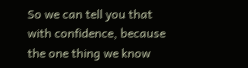So we can tell you that with confidence, because the one thing we know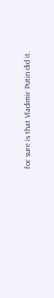for sure is that Vladimir Putin did it.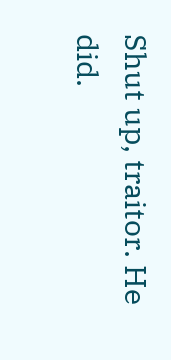Shut up, traitor. He did.